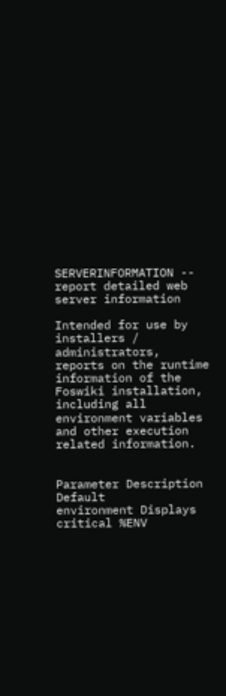SERVERINFORMATION -- report detailed web server information

Intended for use by installers / administrators, reports on the runtime information of the Foswiki installation, including all environment variables and other execution related information.


Parameter Description Default
environment Displays critical %ENV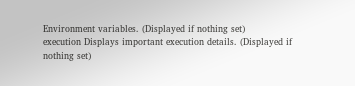Environment variables. (Displayed if nothing set)
execution Displays important execution details. (Displayed if nothing set)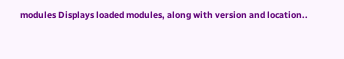modules Displays loaded modules, along with version and location..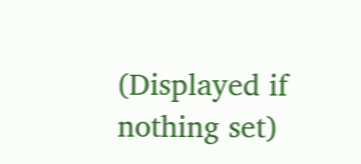(Displayed if nothing set)